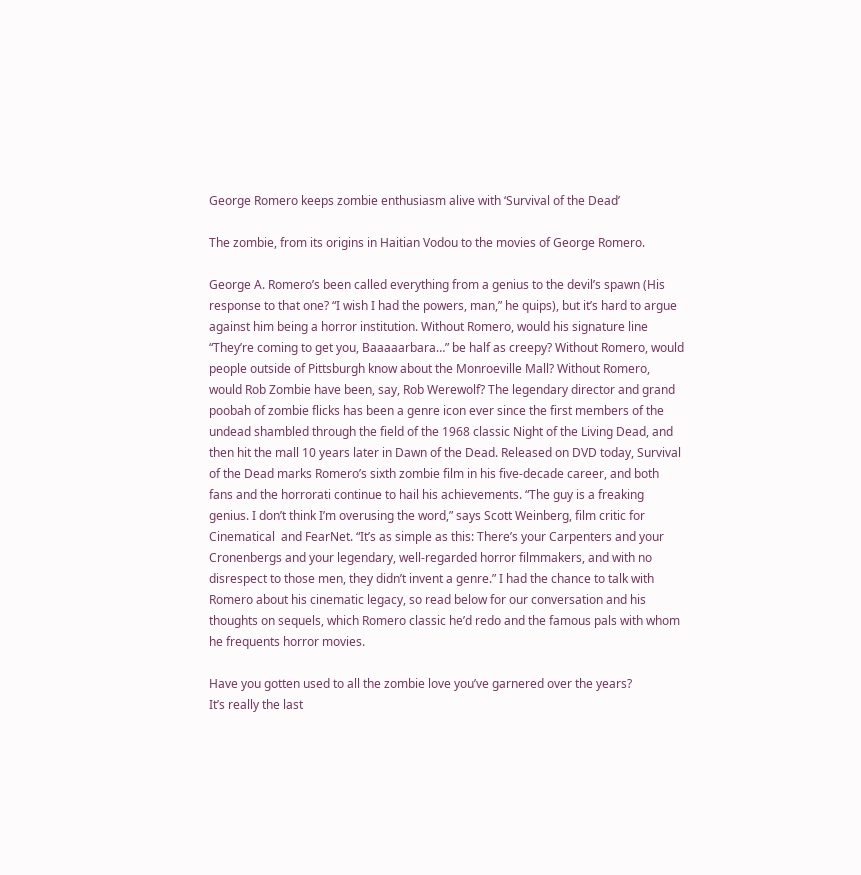George Romero keeps zombie enthusiasm alive with ‘Survival of the Dead’

The zombie, from its origins in Haitian Vodou to the movies of George Romero.

George A. Romero’s been called everything from a genius to the devil’s spawn (His response to that one? “I wish I had the powers, man,” he quips), but it’s hard to argue against him being a horror institution. Without Romero, would his signature line “They’re coming to get you, Baaaaarbara…” be half as creepy? Without Romero, would people outside of Pittsburgh know about the Monroeville Mall? Without Romero, would Rob Zombie have been, say, Rob Werewolf? The legendary director and grand poobah of zombie flicks has been a genre icon ever since the first members of the undead shambled through the field of the 1968 classic Night of the Living Dead, and then hit the mall 10 years later in Dawn of the Dead. Released on DVD today, Survival of the Dead marks Romero’s sixth zombie film in his five-decade career, and both fans and the horrorati continue to hail his achievements. “The guy is a freaking genius. I don’t think I’m overusing the word,” says Scott Weinberg, film critic for  Cinematical  and FearNet. “It’s as simple as this: There’s your Carpenters and your Cronenbergs and your legendary, well-regarded horror filmmakers, and with no disrespect to those men, they didn’t invent a genre.” I had the chance to talk with Romero about his cinematic legacy, so read below for our conversation and his thoughts on sequels, which Romero classic he’d redo and the famous pals with whom he frequents horror movies.

Have you gotten used to all the zombie love you’ve garnered over the years?
It’s really the last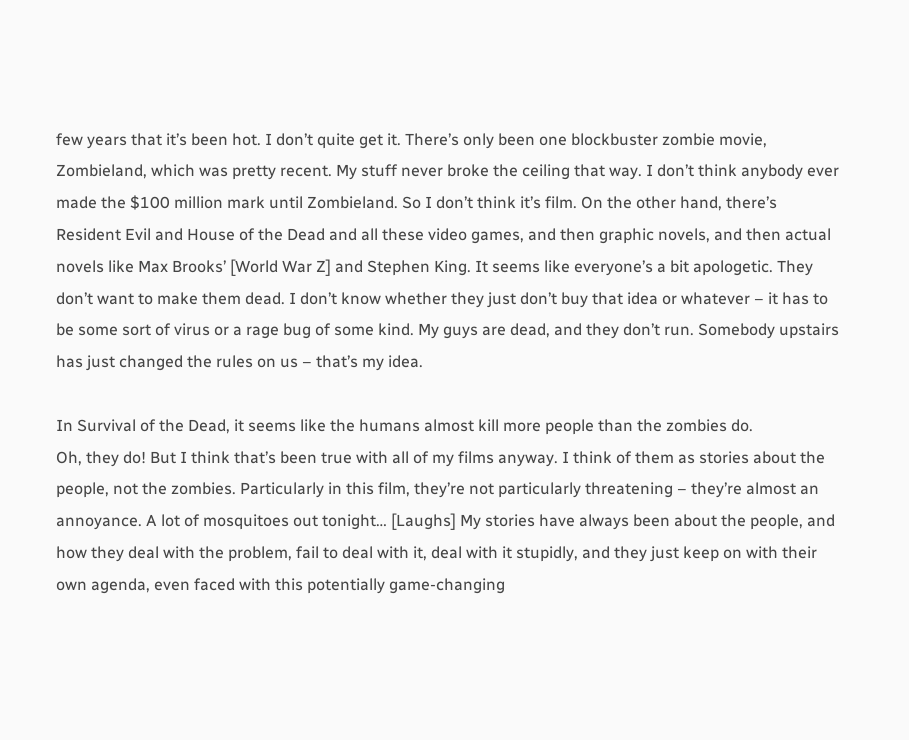few years that it’s been hot. I don’t quite get it. There’s only been one blockbuster zombie movie, Zombieland, which was pretty recent. My stuff never broke the ceiling that way. I don’t think anybody ever made the $100 million mark until Zombieland. So I don’t think it’s film. On the other hand, there’s Resident Evil and House of the Dead and all these video games, and then graphic novels, and then actual novels like Max Brooks’ [World War Z] and Stephen King. It seems like everyone’s a bit apologetic. They don’t want to make them dead. I don’t know whether they just don’t buy that idea or whatever – it has to be some sort of virus or a rage bug of some kind. My guys are dead, and they don’t run. Somebody upstairs has just changed the rules on us – that’s my idea.

In Survival of the Dead, it seems like the humans almost kill more people than the zombies do.
Oh, they do! But I think that’s been true with all of my films anyway. I think of them as stories about the people, not the zombies. Particularly in this film, they’re not particularly threatening – they’re almost an annoyance. A lot of mosquitoes out tonight… [Laughs] My stories have always been about the people, and how they deal with the problem, fail to deal with it, deal with it stupidly, and they just keep on with their own agenda, even faced with this potentially game-changing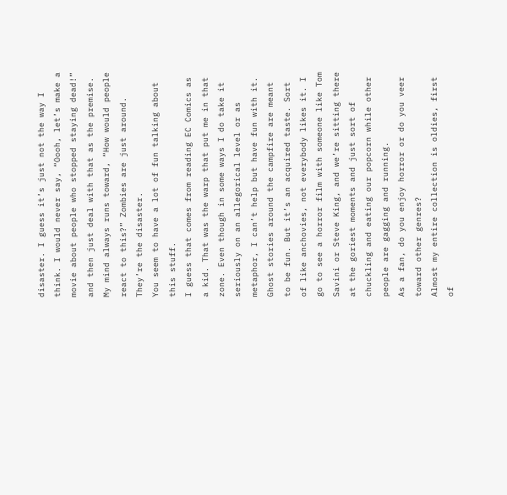disaster. I guess it’s just not the way I think. I would never say, “Oooh, let’s make a movie about people who stopped staying dead!” and then just deal with that as the premise. My mind always runs toward, “How would people react to this?” Zombies are just around. They’re the disaster.
You seem to have a lot of fun talking about this stuff.
I guess that comes from reading EC Comics as a kid. That was the warp that put me in that zone. Even though in some ways I do take it seriously on an allegorical level or as metaphor, I can’t help but have fun with it. Ghost stories around the campfire are meant to be fun. But it’s an acquired taste. Sort of like anchovies, not everybody likes it. I go to see a horror film with someone like Tom Savini or Steve King, and we’re sitting there at the goriest moments and just sort of chuckling and eating our popcorn while other people are gagging and running.
As a fan, do you enjoy horror or do you veer toward other genres?
Almost my entire collection is oldies, first of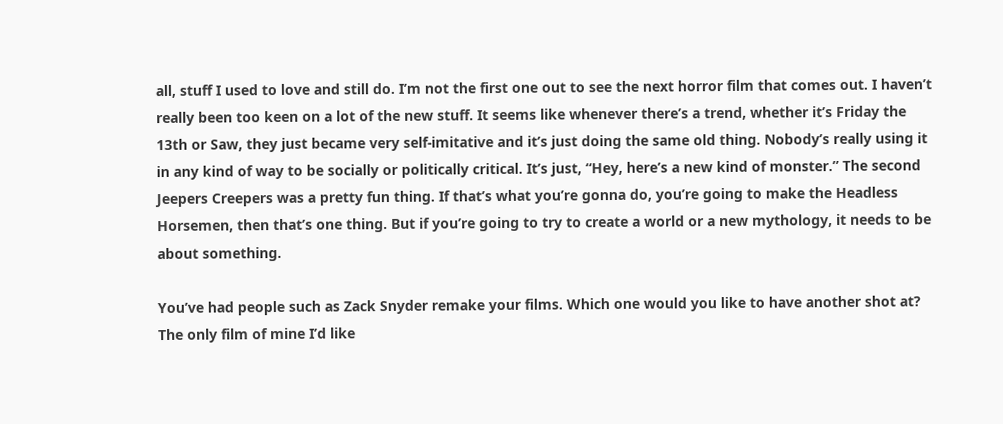all, stuff I used to love and still do. I’m not the first one out to see the next horror film that comes out. I haven’t really been too keen on a lot of the new stuff. It seems like whenever there’s a trend, whether it’s Friday the 13th or Saw, they just became very self-imitative and it’s just doing the same old thing. Nobody’s really using it in any kind of way to be socially or politically critical. It’s just, “Hey, here’s a new kind of monster.” The second Jeepers Creepers was a pretty fun thing. If that’s what you’re gonna do, you’re going to make the Headless Horsemen, then that’s one thing. But if you’re going to try to create a world or a new mythology, it needs to be about something.

You’ve had people such as Zack Snyder remake your films. Which one would you like to have another shot at?
The only film of mine I’d like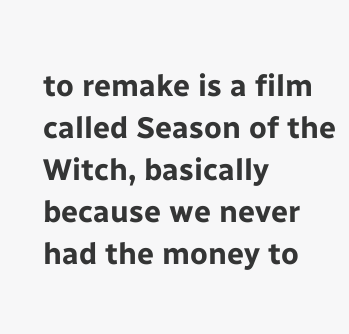to remake is a film called Season of the Witch, basically because we never had the money to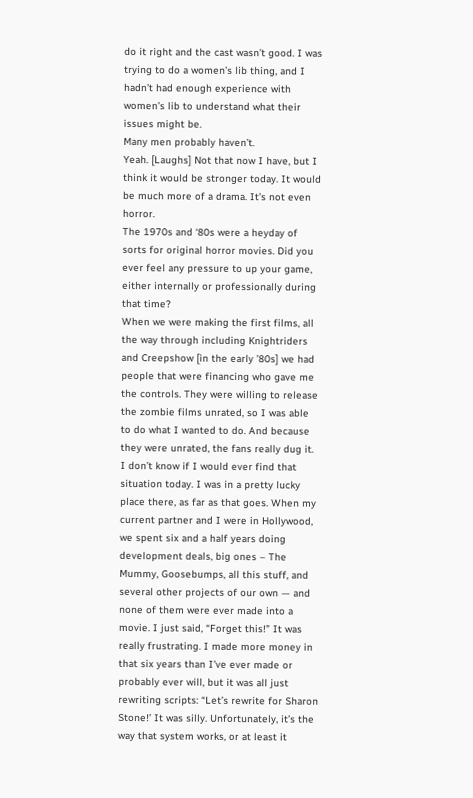do it right and the cast wasn’t good. I was trying to do a women’s lib thing, and I hadn’t had enough experience with women’s lib to understand what their issues might be.
Many men probably haven’t.
Yeah. [Laughs] Not that now I have, but I think it would be stronger today. It would be much more of a drama. It’s not even horror.
The 1970s and ‘80s were a heyday of sorts for original horror movies. Did you ever feel any pressure to up your game, either internally or professionally during that time?
When we were making the first films, all the way through including Knightriders and Creepshow [in the early ’80s] we had people that were financing who gave me the controls. They were willing to release the zombie films unrated, so I was able to do what I wanted to do. And because they were unrated, the fans really dug it. I don’t know if I would ever find that situation today. I was in a pretty lucky place there, as far as that goes. When my current partner and I were in Hollywood, we spent six and a half years doing development deals, big ones – The Mummy, Goosebumps, all this stuff, and several other projects of our own — and none of them were ever made into a movie. I just said, “Forget this!” It was really frustrating. I made more money in that six years than I’ve ever made or probably ever will, but it was all just rewriting scripts: “Let’s rewrite for Sharon Stone!’ It was silly. Unfortunately, it’s the way that system works, or at least it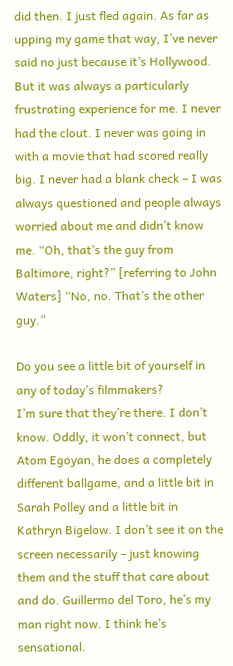did then. I just fled again. As far as upping my game that way, I’ve never said no just because it’s Hollywood. But it was always a particularly frustrating experience for me. I never had the clout. I never was going in with a movie that had scored really big. I never had a blank check – I was always questioned and people always worried about me and didn’t know me. “Oh, that’s the guy from Baltimore, right?” [referring to John Waters] “No, no. That’s the other guy.”

Do you see a little bit of yourself in any of today’s filmmakers?
I’m sure that they’re there. I don’t know. Oddly, it won’t connect, but Atom Egoyan, he does a completely different ballgame, and a little bit in Sarah Polley and a little bit in Kathryn Bigelow. I don’t see it on the screen necessarily – just knowing them and the stuff that care about and do. Guillermo del Toro, he’s my man right now. I think he’s sensational.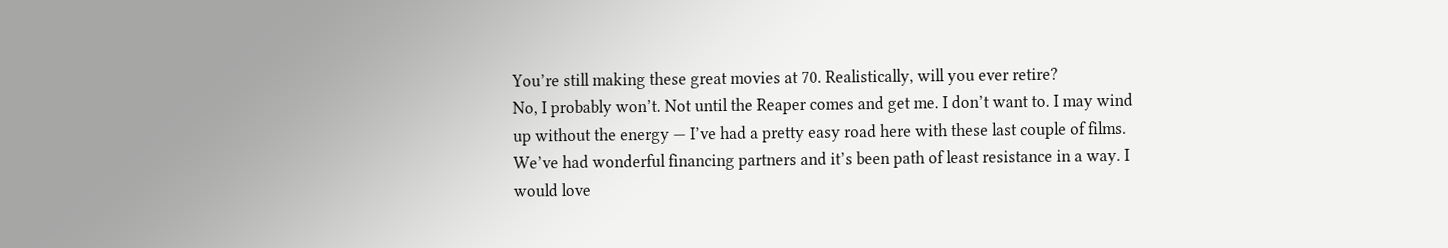You’re still making these great movies at 70. Realistically, will you ever retire?
No, I probably won’t. Not until the Reaper comes and get me. I don’t want to. I may wind up without the energy — I’ve had a pretty easy road here with these last couple of films. We’ve had wonderful financing partners and it’s been path of least resistance in a way. I would love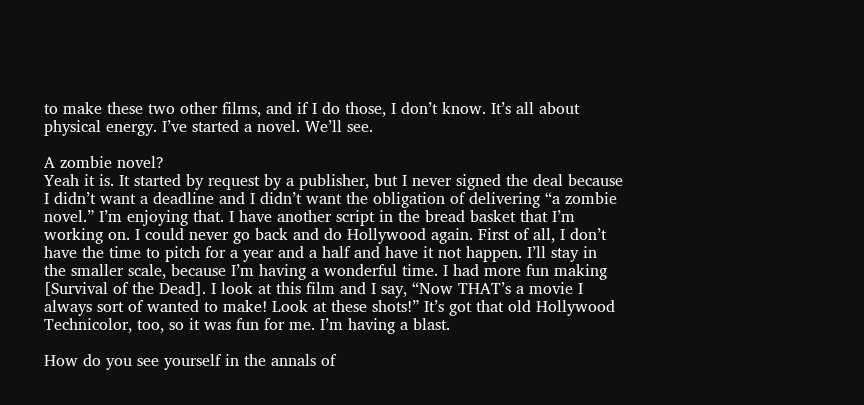to make these two other films, and if I do those, I don’t know. It’s all about physical energy. I’ve started a novel. We’ll see.

A zombie novel?
Yeah it is. It started by request by a publisher, but I never signed the deal because I didn’t want a deadline and I didn’t want the obligation of delivering “a zombie novel.” I’m enjoying that. I have another script in the bread basket that I’m working on. I could never go back and do Hollywood again. First of all, I don’t have the time to pitch for a year and a half and have it not happen. I’ll stay in the smaller scale, because I’m having a wonderful time. I had more fun making [Survival of the Dead]. I look at this film and I say, “Now THAT’s a movie I always sort of wanted to make! Look at these shots!” It’s got that old Hollywood Technicolor, too, so it was fun for me. I’m having a blast.

How do you see yourself in the annals of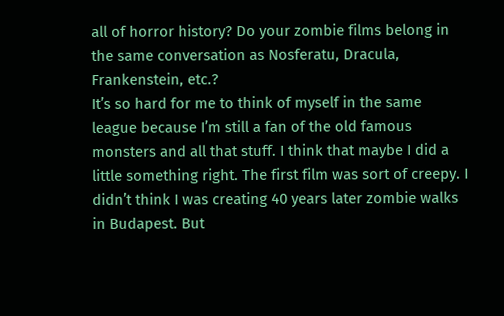all of horror history? Do your zombie films belong in the same conversation as Nosferatu, Dracula, Frankenstein, etc.?
It’s so hard for me to think of myself in the same league because I’m still a fan of the old famous monsters and all that stuff. I think that maybe I did a little something right. The first film was sort of creepy. I didn’t think I was creating 40 years later zombie walks in Budapest. But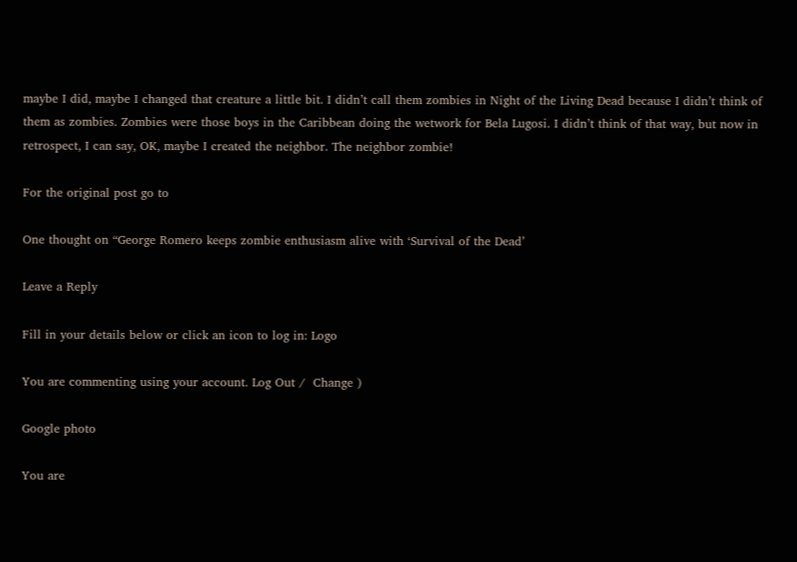maybe I did, maybe I changed that creature a little bit. I didn’t call them zombies in Night of the Living Dead because I didn’t think of them as zombies. Zombies were those boys in the Caribbean doing the wetwork for Bela Lugosi. I didn’t think of that way, but now in retrospect, I can say, OK, maybe I created the neighbor. The neighbor zombie!

For the original post go to

One thought on “George Romero keeps zombie enthusiasm alive with ‘Survival of the Dead’

Leave a Reply

Fill in your details below or click an icon to log in: Logo

You are commenting using your account. Log Out /  Change )

Google photo

You are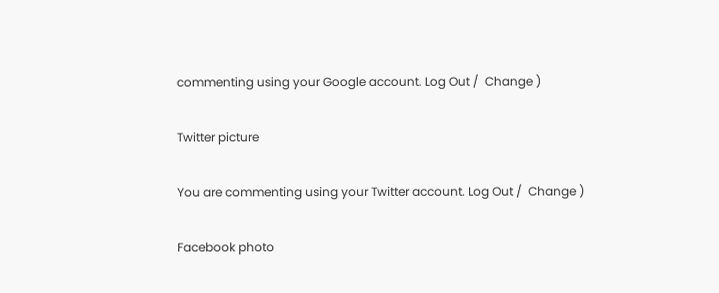commenting using your Google account. Log Out /  Change )

Twitter picture

You are commenting using your Twitter account. Log Out /  Change )

Facebook photo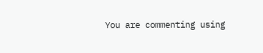You are commenting using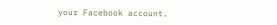your Facebook account.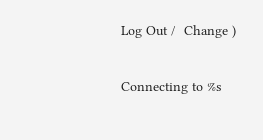Log Out /  Change )

Connecting to %s